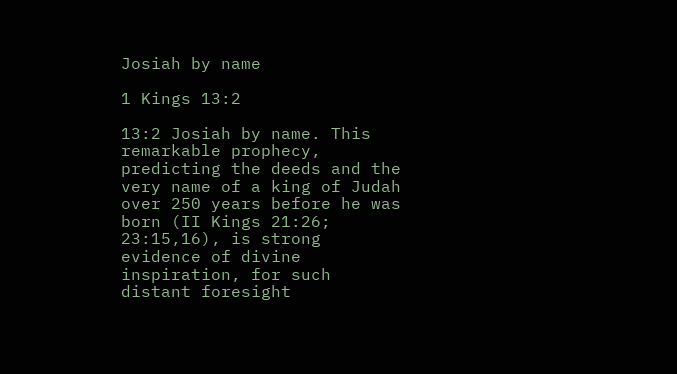Josiah by name

1 Kings 13:2

13:2 Josiah by name. This remarkable prophecy, predicting the deeds and the very name of a king of Judah over 250 years before he was born (II Kings 21:26; 23:15,16), is strong evidence of divine inspiration, for such distant foresight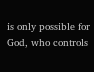is only possible for God, who controls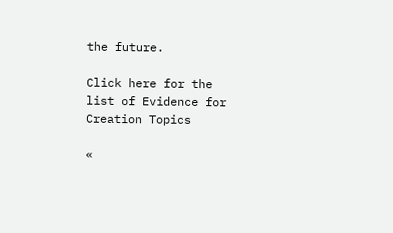the future.

Click here for the list of Evidence for Creation Topics

«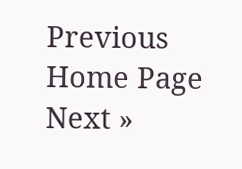Previous                Home Page                 Next »